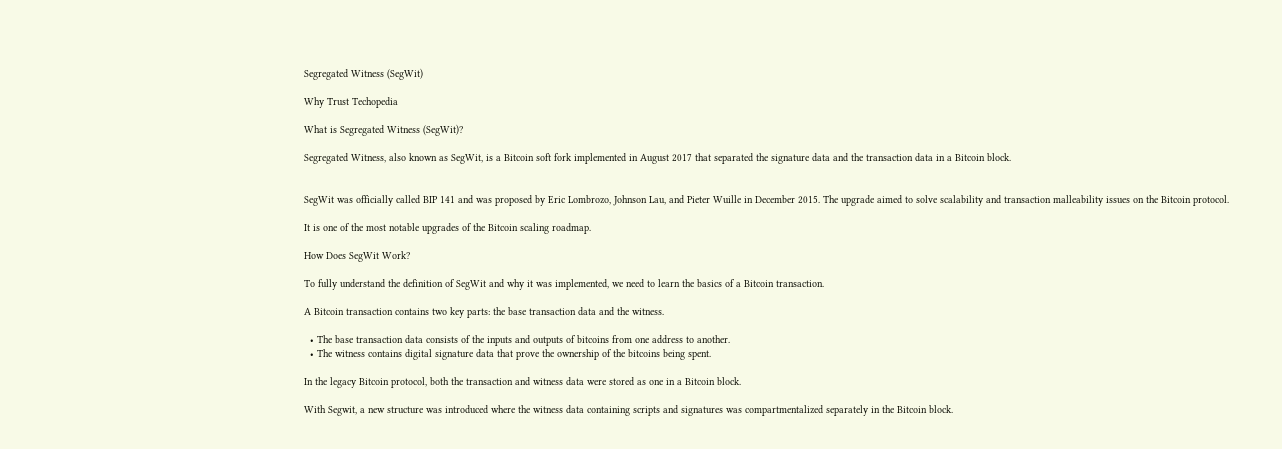Segregated Witness (SegWit)

Why Trust Techopedia

What is Segregated Witness (SegWit)?

Segregated Witness, also known as SegWit, is a Bitcoin soft fork implemented in August 2017 that separated the signature data and the transaction data in a Bitcoin block.


SegWit was officially called BIP 141 and was proposed by Eric Lombrozo, Johnson Lau, and Pieter Wuille in December 2015. The upgrade aimed to solve scalability and transaction malleability issues on the Bitcoin protocol.

It is one of the most notable upgrades of the Bitcoin scaling roadmap.

How Does SegWit Work?

To fully understand the definition of SegWit and why it was implemented, we need to learn the basics of a Bitcoin transaction.

A Bitcoin transaction contains two key parts: the base transaction data and the witness.

  • The base transaction data consists of the inputs and outputs of bitcoins from one address to another.
  • The witness contains digital signature data that prove the ownership of the bitcoins being spent.

In the legacy Bitcoin protocol, both the transaction and witness data were stored as one in a Bitcoin block.

With Segwit, a new structure was introduced where the witness data containing scripts and signatures was compartmentalized separately in the Bitcoin block.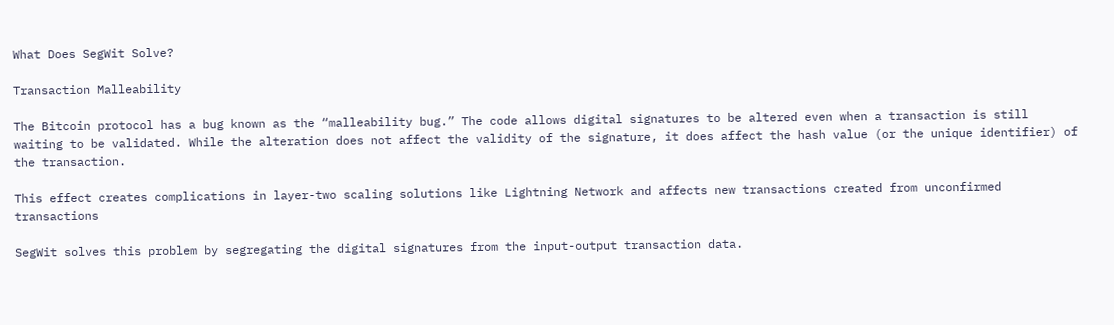What Does SegWit Solve?

Transaction Malleability

The Bitcoin protocol has a bug known as the “malleability bug.” The code allows digital signatures to be altered even when a transaction is still waiting to be validated. While the alteration does not affect the validity of the signature, it does affect the hash value (or the unique identifier) of the transaction.

This effect creates complications in layer-two scaling solutions like Lightning Network and affects new transactions created from unconfirmed transactions

SegWit solves this problem by segregating the digital signatures from the input-output transaction data.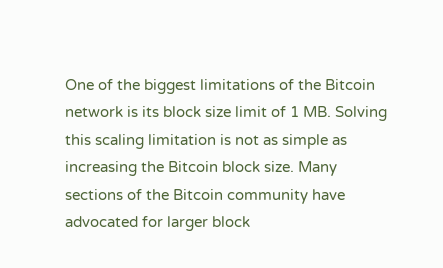One of the biggest limitations of the Bitcoin network is its block size limit of 1 MB. Solving this scaling limitation is not as simple as increasing the Bitcoin block size. Many sections of the Bitcoin community have advocated for larger block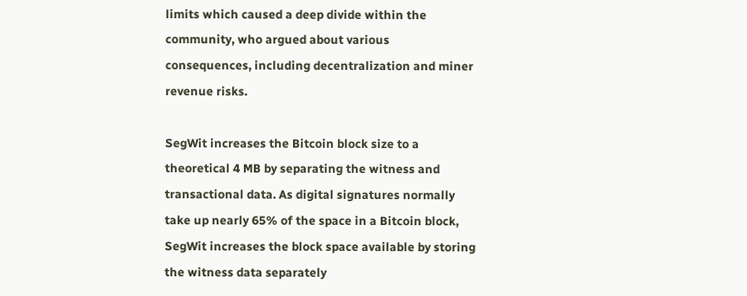limits which caused a deep divide within the community, who argued about various consequences, including decentralization and miner revenue risks.

SegWit increases the Bitcoin block size to a theoretical 4 MB by separating the witness and transactional data. As digital signatures normally take up nearly 65% of the space in a Bitcoin block, SegWit increases the block space available by storing the witness data separately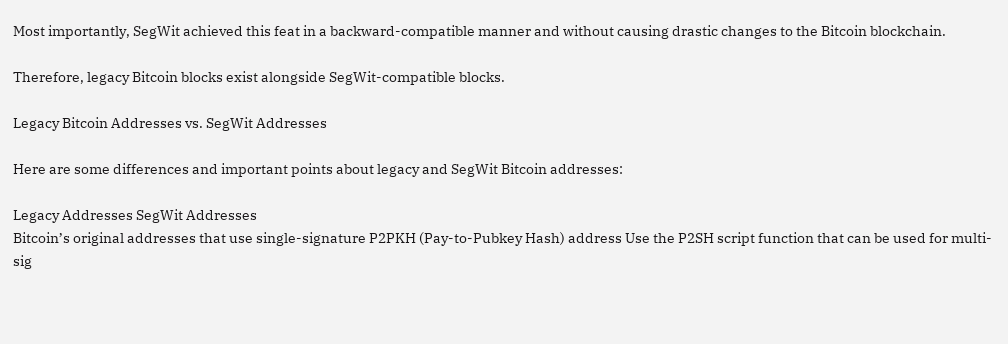Most importantly, SegWit achieved this feat in a backward-compatible manner and without causing drastic changes to the Bitcoin blockchain.

Therefore, legacy Bitcoin blocks exist alongside SegWit-compatible blocks.

Legacy Bitcoin Addresses vs. SegWit Addresses

Here are some differences and important points about legacy and SegWit Bitcoin addresses:

Legacy Addresses SegWit Addresses
Bitcoin’s original addresses that use single-signature P2PKH (Pay-to-Pubkey Hash) address Use the P2SH script function that can be used for multi-sig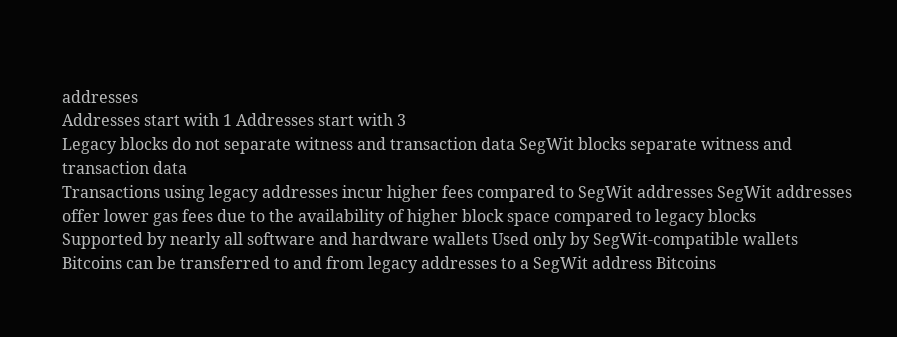addresses
Addresses start with 1 Addresses start with 3
Legacy blocks do not separate witness and transaction data SegWit blocks separate witness and transaction data
Transactions using legacy addresses incur higher fees compared to SegWit addresses SegWit addresses offer lower gas fees due to the availability of higher block space compared to legacy blocks
Supported by nearly all software and hardware wallets Used only by SegWit-compatible wallets
Bitcoins can be transferred to and from legacy addresses to a SegWit address Bitcoins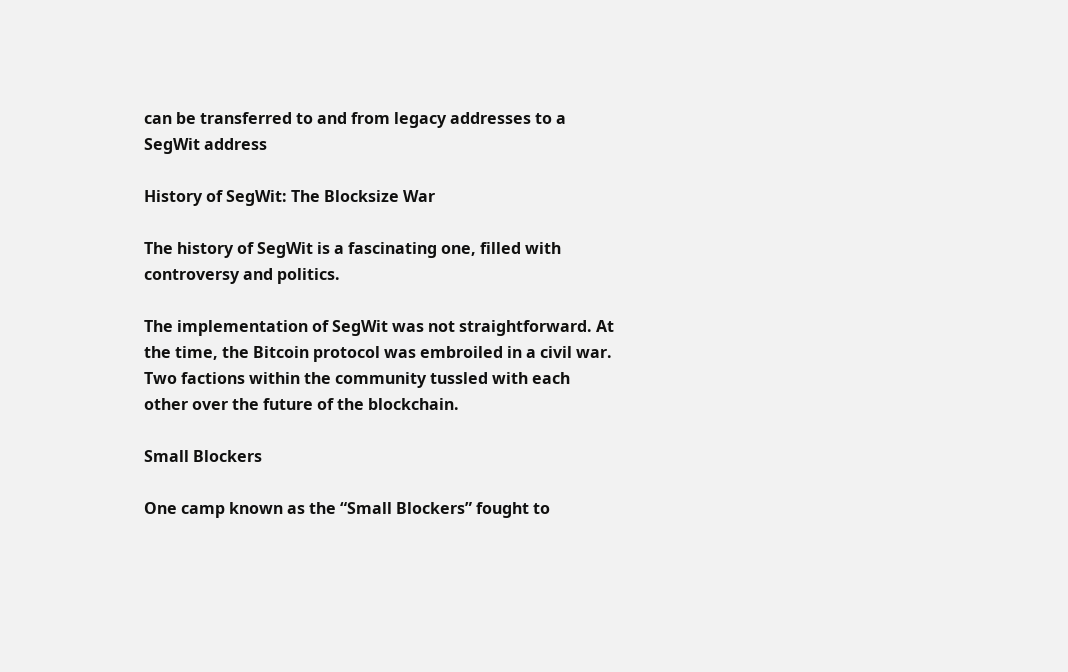can be transferred to and from legacy addresses to a SegWit address

History of SegWit: The Blocksize War

The history of SegWit is a fascinating one, filled with controversy and politics.

The implementation of SegWit was not straightforward. At the time, the Bitcoin protocol was embroiled in a civil war. Two factions within the community tussled with each other over the future of the blockchain.

Small Blockers

One camp known as the “Small Blockers” fought to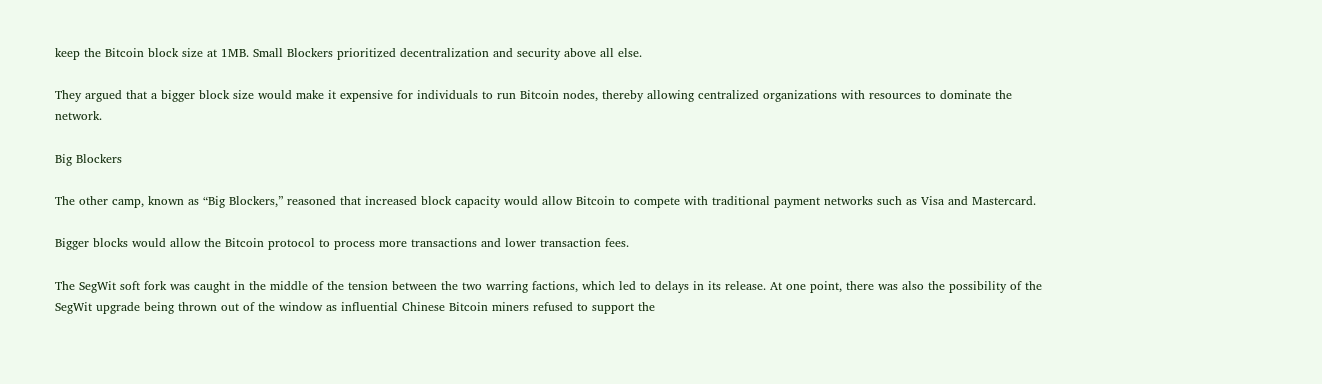keep the Bitcoin block size at 1MB. Small Blockers prioritized decentralization and security above all else.

They argued that a bigger block size would make it expensive for individuals to run Bitcoin nodes, thereby allowing centralized organizations with resources to dominate the network.

Big Blockers

The other camp, known as “Big Blockers,” reasoned that increased block capacity would allow Bitcoin to compete with traditional payment networks such as Visa and Mastercard.

Bigger blocks would allow the Bitcoin protocol to process more transactions and lower transaction fees.

The SegWit soft fork was caught in the middle of the tension between the two warring factions, which led to delays in its release. At one point, there was also the possibility of the SegWit upgrade being thrown out of the window as influential Chinese Bitcoin miners refused to support the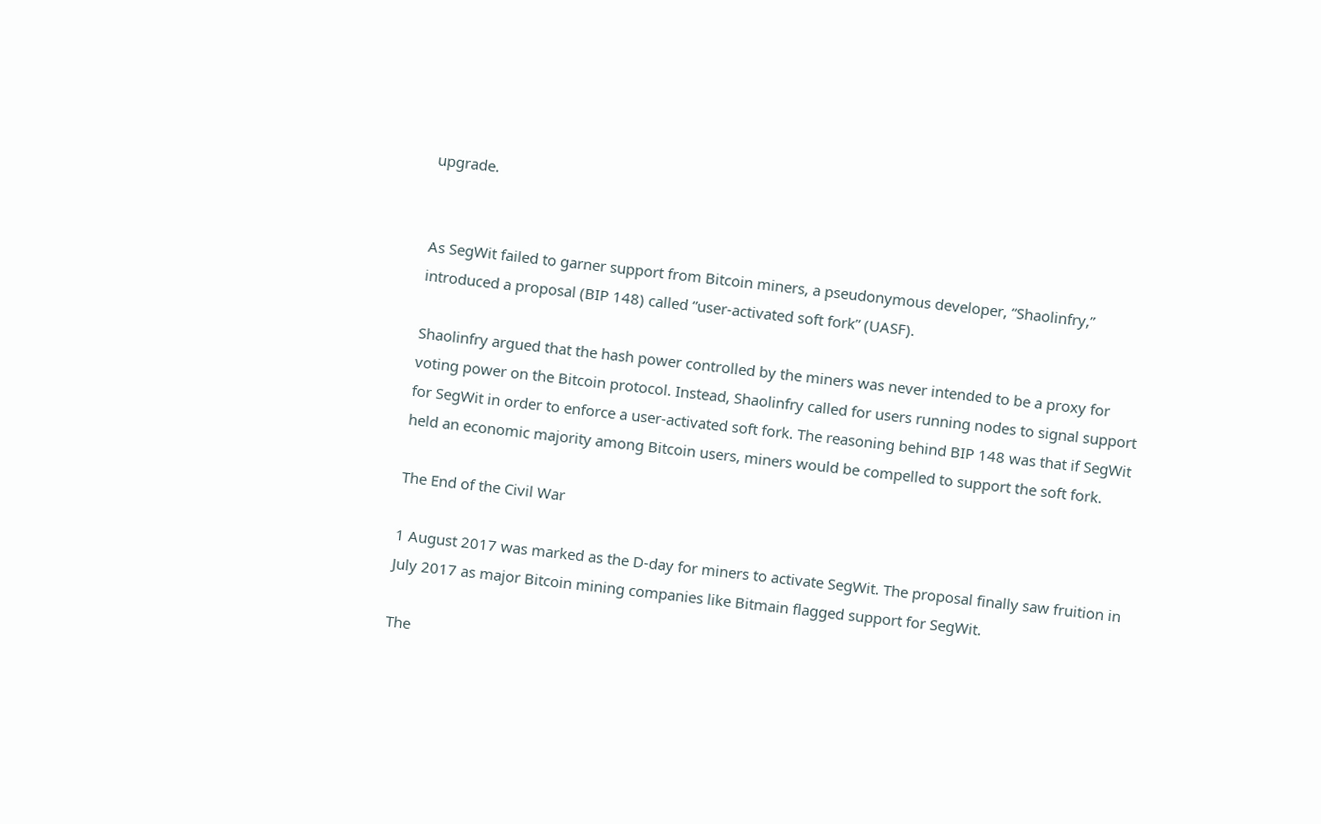upgrade.


As SegWit failed to garner support from Bitcoin miners, a pseudonymous developer, “Shaolinfry,” introduced a proposal (BIP 148) called “user-activated soft fork” (UASF).

Shaolinfry argued that the hash power controlled by the miners was never intended to be a proxy for voting power on the Bitcoin protocol. Instead, Shaolinfry called for users running nodes to signal support for SegWit in order to enforce a user-activated soft fork. The reasoning behind BIP 148 was that if SegWit held an economic majority among Bitcoin users, miners would be compelled to support the soft fork.

The End of the Civil War

1 August 2017 was marked as the D-day for miners to activate SegWit. The proposal finally saw fruition in July 2017 as major Bitcoin mining companies like Bitmain flagged support for SegWit.

The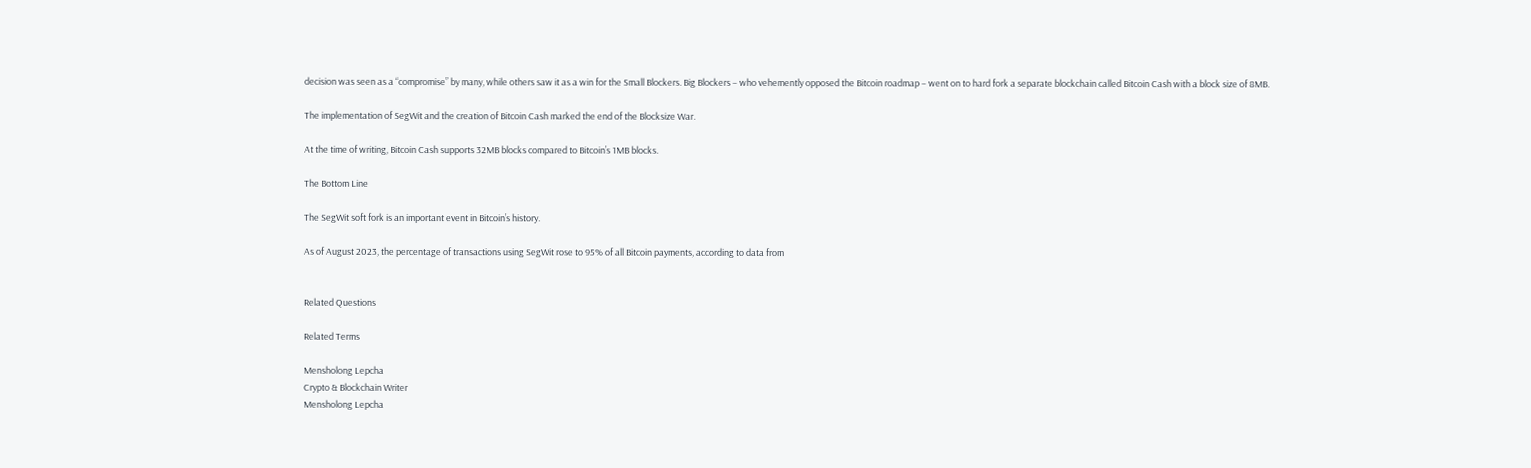decision was seen as a “compromise” by many, while others saw it as a win for the Small Blockers. Big Blockers – who vehemently opposed the Bitcoin roadmap – went on to hard fork a separate blockchain called Bitcoin Cash with a block size of 8MB.

The implementation of SegWit and the creation of Bitcoin Cash marked the end of the Blocksize War.

At the time of writing, Bitcoin Cash supports 32MB blocks compared to Bitcoin’s 1MB blocks.

The Bottom Line

The SegWit soft fork is an important event in Bitcoin’s history.

As of August 2023, the percentage of transactions using SegWit rose to 95% of all Bitcoin payments, according to data from


Related Questions

Related Terms

Mensholong Lepcha
Crypto & Blockchain Writer
Mensholong Lepcha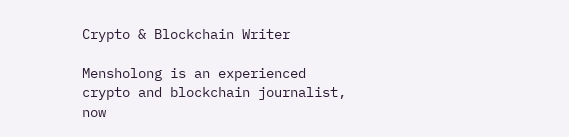Crypto & Blockchain Writer

Mensholong is an experienced crypto and blockchain journalist, now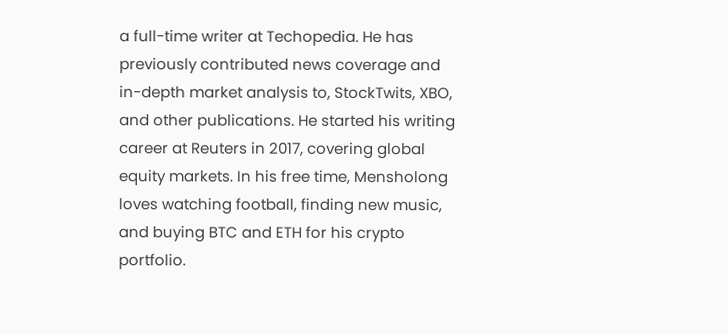a full-time writer at Techopedia. He has previously contributed news coverage and in-depth market analysis to, StockTwits, XBO, and other publications. He started his writing career at Reuters in 2017, covering global equity markets. In his free time, Mensholong loves watching football, finding new music, and buying BTC and ETH for his crypto portfolio.